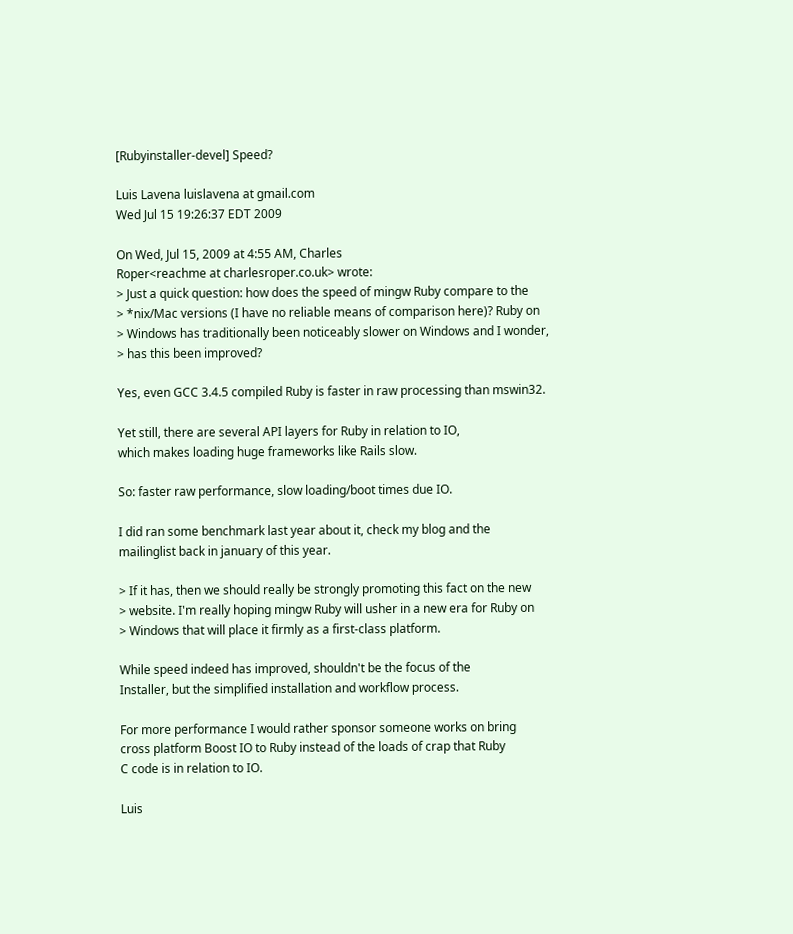[Rubyinstaller-devel] Speed?

Luis Lavena luislavena at gmail.com
Wed Jul 15 19:26:37 EDT 2009

On Wed, Jul 15, 2009 at 4:55 AM, Charles
Roper<reachme at charlesroper.co.uk> wrote:
> Just a quick question: how does the speed of mingw Ruby compare to the
> *nix/Mac versions (I have no reliable means of comparison here)? Ruby on
> Windows has traditionally been noticeably slower on Windows and I wonder,
> has this been improved?

Yes, even GCC 3.4.5 compiled Ruby is faster in raw processing than mswin32.

Yet still, there are several API layers for Ruby in relation to IO,
which makes loading huge frameworks like Rails slow.

So: faster raw performance, slow loading/boot times due IO.

I did ran some benchmark last year about it, check my blog and the
mailinglist back in january of this year.

> If it has, then we should really be strongly promoting this fact on the new
> website. I'm really hoping mingw Ruby will usher in a new era for Ruby on
> Windows that will place it firmly as a first-class platform.

While speed indeed has improved, shouldn't be the focus of the
Installer, but the simplified installation and workflow process.

For more performance I would rather sponsor someone works on bring
cross platform Boost IO to Ruby instead of the loads of crap that Ruby
C code is in relation to IO.

Luis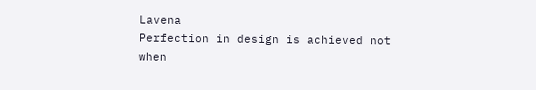Lavena
Perfection in design is achieved not when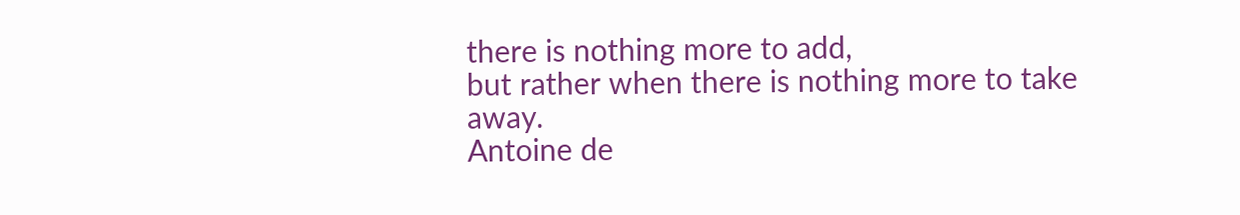there is nothing more to add,
but rather when there is nothing more to take away.
Antoine de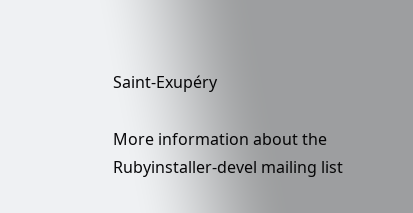Saint-Exupéry

More information about the Rubyinstaller-devel mailing list